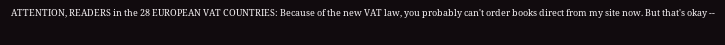ATTENTION, READERS in the 28 EUROPEAN VAT COUNTRIES: Because of the new VAT law, you probably can't order books direct from my site now. But that's okay --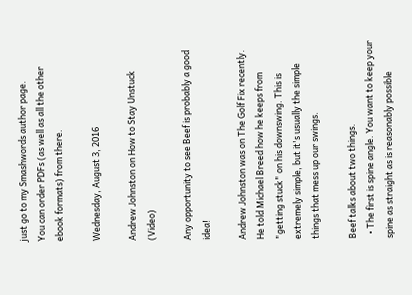just go to my Smashwords author page.
You can order PDFs (as well as all the other ebook formats) from there.

Wednesday, August 3, 2016

Andrew Johnston on How to Stay Unstuck (Video)

Any opportunity to see Beef is probably a good idea!

Andrew Johnston was on The Golf Fix recently. He told Michael Breed how he keeps from "getting stuck" on his downswing. This is extremely simple, but it's usually the simple things that mess up our swings.

Beef talks about two things.
  • The first is spine angle. You want to keep your spine as straight as is reasonably possible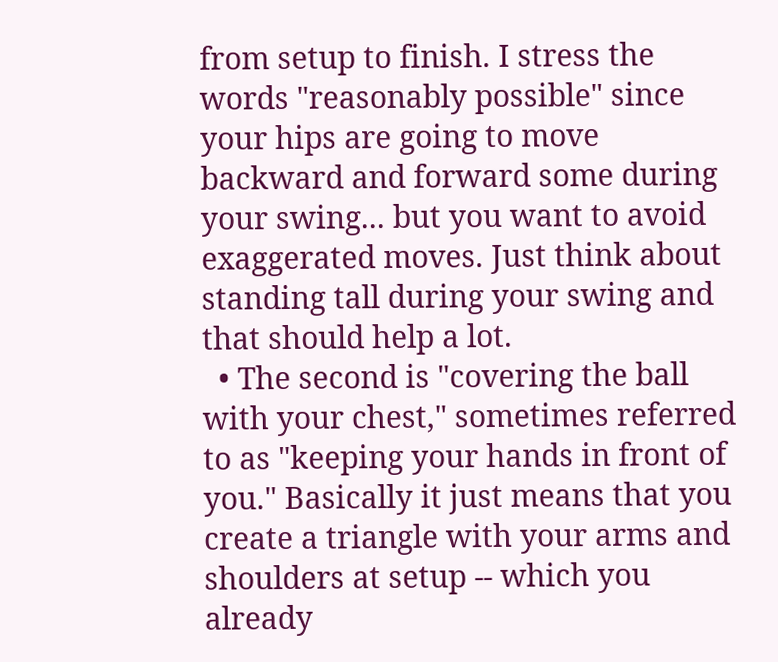from setup to finish. I stress the words "reasonably possible" since your hips are going to move backward and forward some during your swing... but you want to avoid exaggerated moves. Just think about standing tall during your swing and that should help a lot.
  • The second is "covering the ball with your chest," sometimes referred to as "keeping your hands in front of you." Basically it just means that you create a triangle with your arms and shoulders at setup -- which you already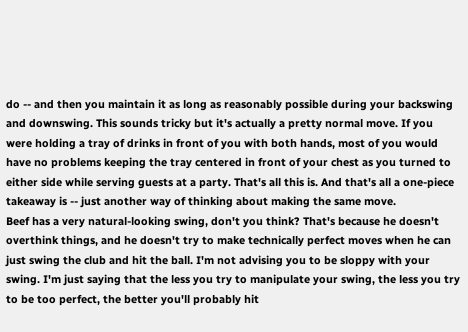do -- and then you maintain it as long as reasonably possible during your backswing and downswing. This sounds tricky but it's actually a pretty normal move. If you were holding a tray of drinks in front of you with both hands, most of you would have no problems keeping the tray centered in front of your chest as you turned to either side while serving guests at a party. That's all this is. And that's all a one-piece takeaway is -- just another way of thinking about making the same move.
Beef has a very natural-looking swing, don't you think? That's because he doesn't overthink things, and he doesn't try to make technically perfect moves when he can just swing the club and hit the ball. I'm not advising you to be sloppy with your swing. I'm just saying that the less you try to manipulate your swing, the less you try to be too perfect, the better you'll probably hit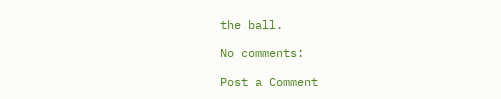the ball.

No comments:

Post a Comment